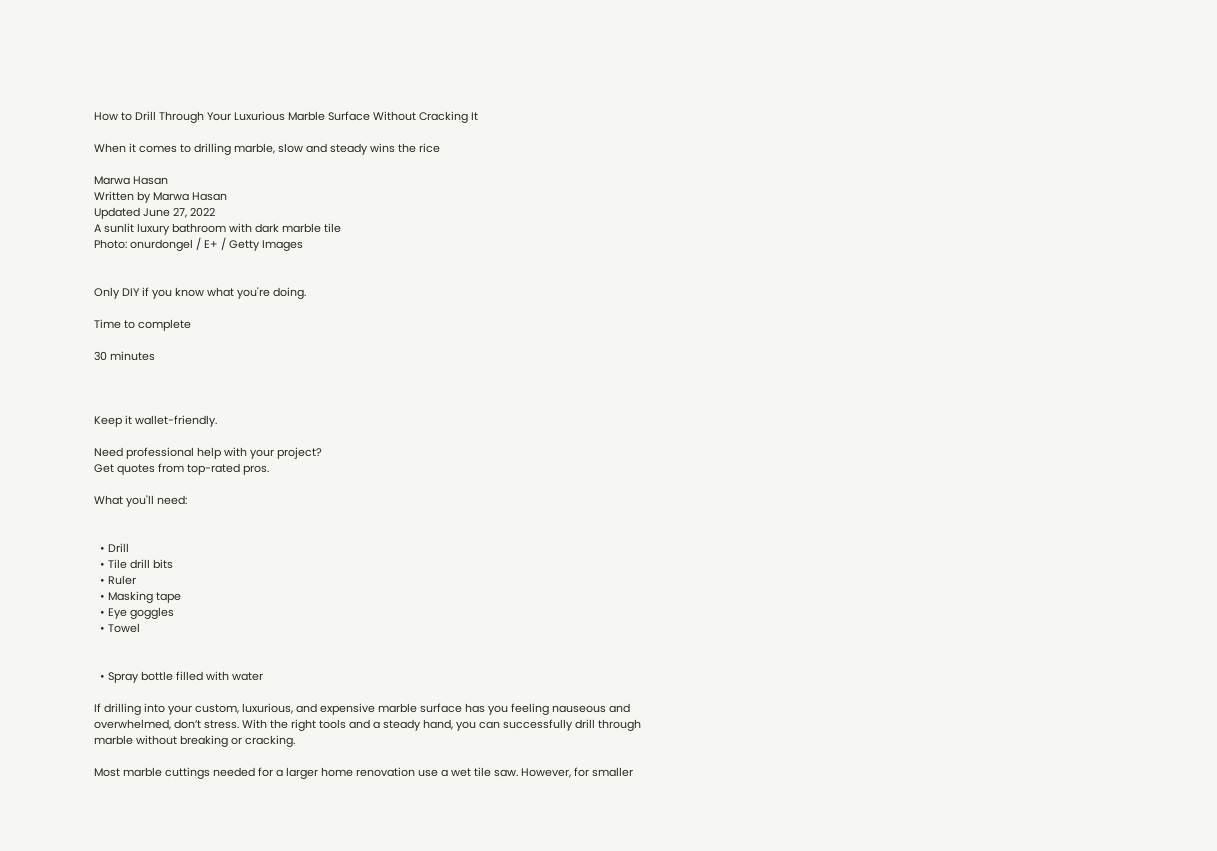How to Drill Through Your Luxurious Marble Surface Without Cracking It

When it comes to drilling marble, slow and steady wins the rice

Marwa Hasan
Written by Marwa Hasan
Updated June 27, 2022
A sunlit luxury bathroom with dark marble tile
Photo: onurdongel / E+ / Getty Images


Only DIY if you know what you're doing.

Time to complete

30 minutes



Keep it wallet-friendly.

Need professional help with your project?
Get quotes from top-rated pros.

What you'll need:


  • Drill
  • Tile drill bits
  • Ruler
  • Masking tape
  • Eye goggles
  • Towel


  • Spray bottle filled with water

If drilling into your custom, luxurious, and expensive marble surface has you feeling nauseous and overwhelmed, don’t stress. With the right tools and a steady hand, you can successfully drill through marble without breaking or cracking.

Most marble cuttings needed for a larger home renovation use a wet tile saw. However, for smaller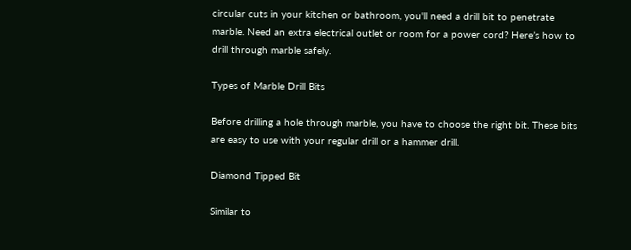circular cuts in your kitchen or bathroom, you'll need a drill bit to penetrate marble. Need an extra electrical outlet or room for a power cord? Here’s how to drill through marble safely.

Types of Marble Drill Bits

Before drilling a hole through marble, you have to choose the right bit. These bits are easy to use with your regular drill or a hammer drill.

Diamond Tipped Bit

Similar to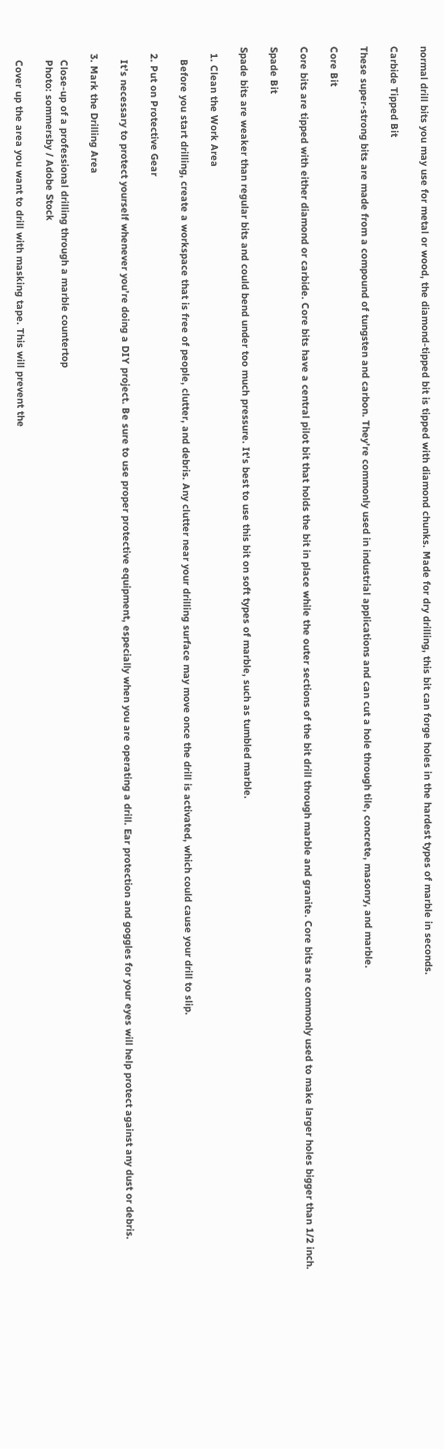normal drill bits you may use for metal or wood, the diamond-tipped bit is tipped with diamond chunks. Made for dry drilling, this bit can forge holes in the hardest types of marble in seconds.

Carbide Tipped Bit

These super-strong bits are made from a compound of tungsten and carbon. They’re commonly used in industrial applications and can cut a hole through tile, concrete, masonry, and marble.

Core Bit

Core bits are tipped with either diamond or carbide. Core bits have a central pilot bit that holds the bit in place while the outer sections of the bit drill through marble and granite. Core bits are commonly used to make larger holes bigger than 1/2 inch.

Spade Bit

Spade bits are weaker than regular bits and could bend under too much pressure. It's best to use this bit on soft types of marble, such as tumbled marble.

  1. Clean the Work Area

    Before you start drilling, create a workspace that is free of people, clutter, and debris. Any clutter near your drilling surface may move once the drill is activated, which could cause your drill to slip.

  2. Put on Protective Gear

    It’s necessary to protect yourself whenever you’re doing a DIY project. Be sure to use proper protective equipment, especially when you are operating a drill. Ear protection and goggles for your eyes will help protect against any dust or debris.

  3. Mark the Drilling Area

    Close-up of a professional drilling through a marble countertop
    Photo: sommersby / Adobe Stock

    Cover up the area you want to drill with masking tape. This will prevent the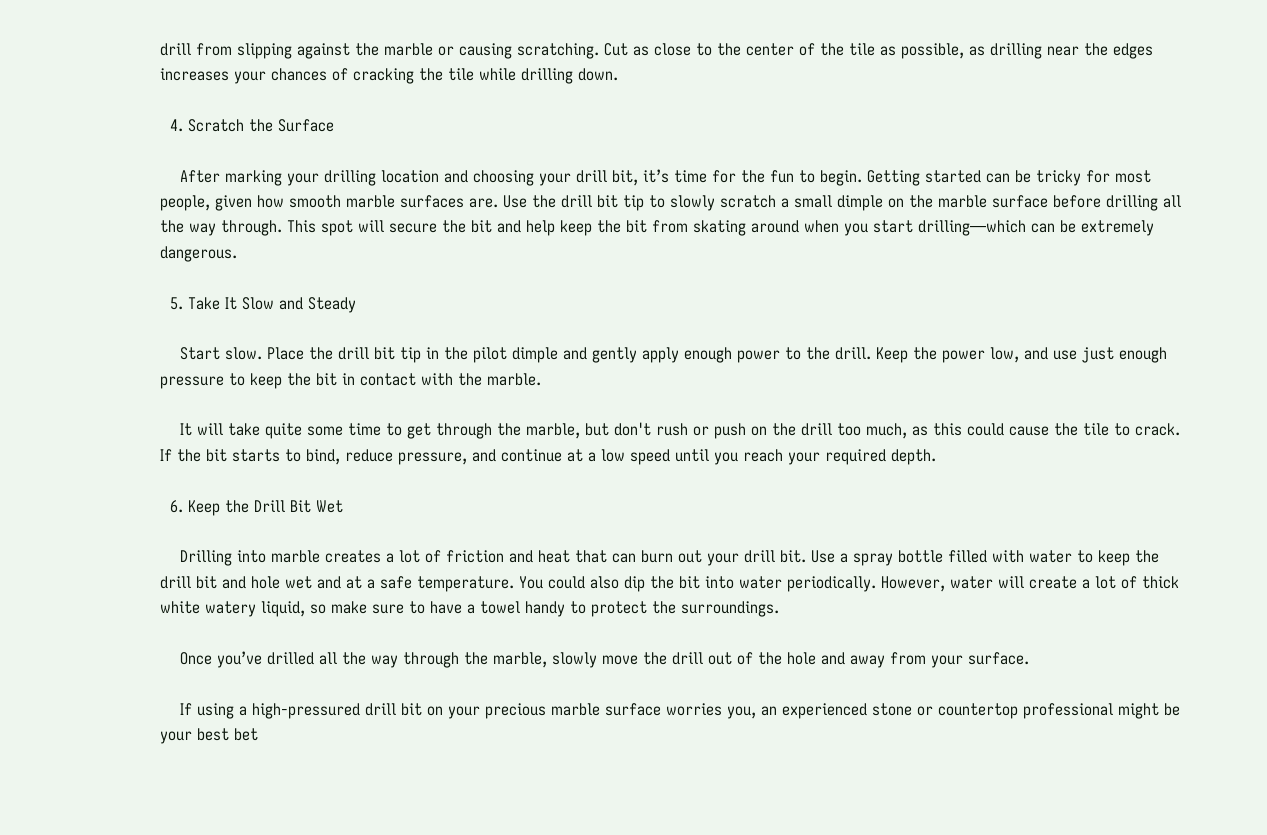drill from slipping against the marble or causing scratching. Cut as close to the center of the tile as possible, as drilling near the edges increases your chances of cracking the tile while drilling down.

  4. Scratch the Surface

    After marking your drilling location and choosing your drill bit, it’s time for the fun to begin. Getting started can be tricky for most people, given how smooth marble surfaces are. Use the drill bit tip to slowly scratch a small dimple on the marble surface before drilling all the way through. This spot will secure the bit and help keep the bit from skating around when you start drilling—which can be extremely dangerous.

  5. Take It Slow and Steady

    Start slow. Place the drill bit tip in the pilot dimple and gently apply enough power to the drill. Keep the power low, and use just enough pressure to keep the bit in contact with the marble.

    It will take quite some time to get through the marble, but don't rush or push on the drill too much, as this could cause the tile to crack. If the bit starts to bind, reduce pressure, and continue at a low speed until you reach your required depth.

  6. Keep the Drill Bit Wet

    Drilling into marble creates a lot of friction and heat that can burn out your drill bit. Use a spray bottle filled with water to keep the drill bit and hole wet and at a safe temperature. You could also dip the bit into water periodically. However, water will create a lot of thick white watery liquid, so make sure to have a towel handy to protect the surroundings.

    Once you’ve drilled all the way through the marble, slowly move the drill out of the hole and away from your surface.

    If using a high-pressured drill bit on your precious marble surface worries you, an experienced stone or countertop professional might be your best bet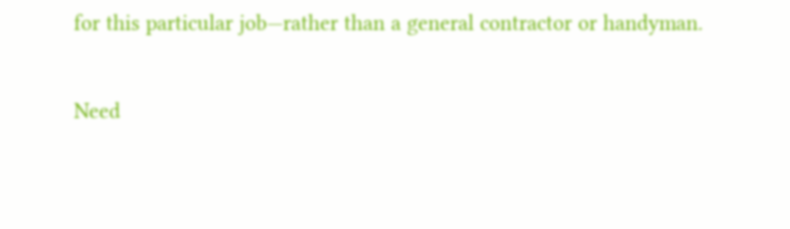for this particular job—rather than a general contractor or handyman.

Need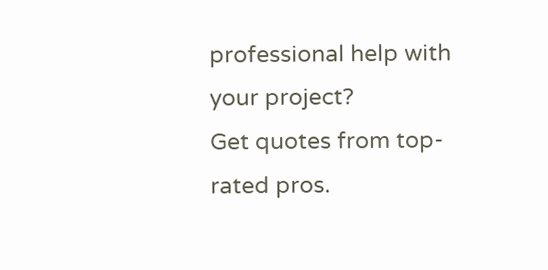professional help with your project?
Get quotes from top-rated pros.